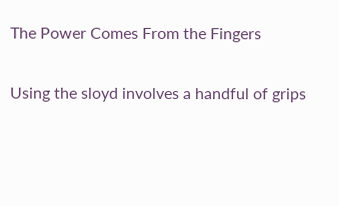The Power Comes From the Fingers

Using the sloyd involves a handful of grips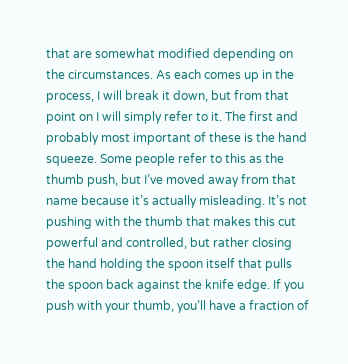that are somewhat modified depending on the circumstances. As each comes up in the process, I will break it down, but from that point on I will simply refer to it. The first and probably most important of these is the hand squeeze. Some people refer to this as the thumb push, but I’ve moved away from that name because it’s actually misleading. It’s not pushing with the thumb that makes this cut powerful and controlled, but rather closing the hand holding the spoon itself that pulls the spoon back against the knife edge. If you push with your thumb, you’ll have a fraction of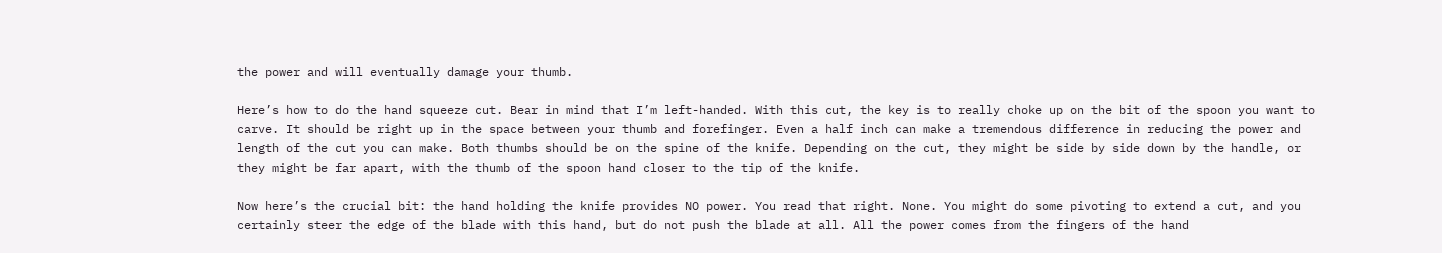the power and will eventually damage your thumb.

Here’s how to do the hand squeeze cut. Bear in mind that I’m left-handed. With this cut, the key is to really choke up on the bit of the spoon you want to carve. It should be right up in the space between your thumb and forefinger. Even a half inch can make a tremendous difference in reducing the power and length of the cut you can make. Both thumbs should be on the spine of the knife. Depending on the cut, they might be side by side down by the handle, or they might be far apart, with the thumb of the spoon hand closer to the tip of the knife.

Now here’s the crucial bit: the hand holding the knife provides NO power. You read that right. None. You might do some pivoting to extend a cut, and you certainly steer the edge of the blade with this hand, but do not push the blade at all. All the power comes from the fingers of the hand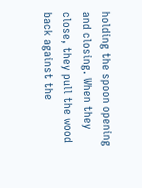holding the spoon opening and closing. When they close, they pull the wood back against the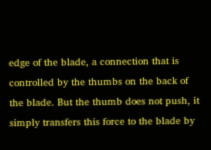edge of the blade, a connection that is controlled by the thumbs on the back of the blade. But the thumb does not push, it simply transfers this force to the blade by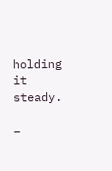holding it steady.

–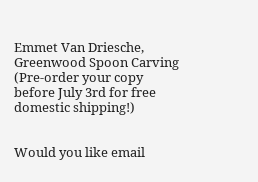Emmet Van Driesche, Greenwood Spoon Carving  (Pre-order your copy before July 3rd for free domestic shipping!)


Would you like email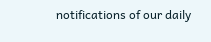notifications of our daily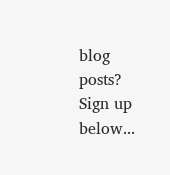blog posts? Sign up below...